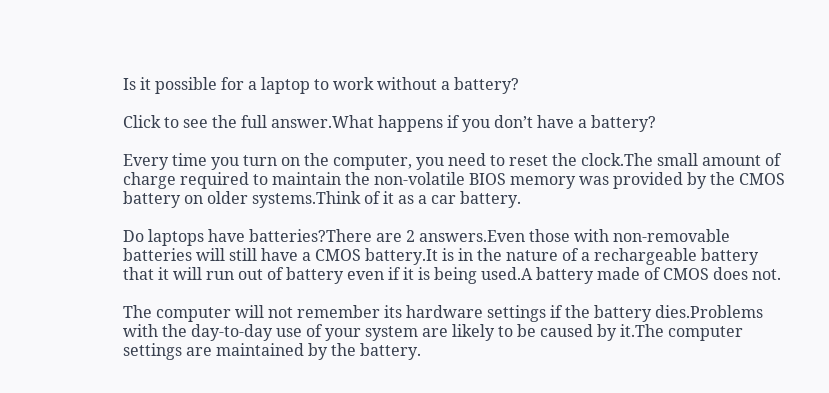Is it possible for a laptop to work without a battery?

Click to see the full answer.What happens if you don’t have a battery?

Every time you turn on the computer, you need to reset the clock.The small amount of charge required to maintain the non-volatile BIOS memory was provided by the CMOS battery on older systems.Think of it as a car battery.

Do laptops have batteries?There are 2 answers.Even those with non-removable batteries will still have a CMOS battery.It is in the nature of a rechargeable battery that it will run out of battery even if it is being used.A battery made of CMOS does not.

The computer will not remember its hardware settings if the battery dies.Problems with the day-to-day use of your system are likely to be caused by it.The computer settings are maintained by the battery.